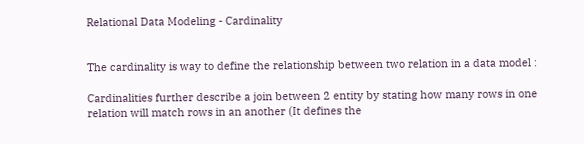Relational Data Modeling - Cardinality


The cardinality is way to define the relationship between two relation in a data model :

Cardinalities further describe a join between 2 entity by stating how many rows in one relation will match rows in an another (It defines the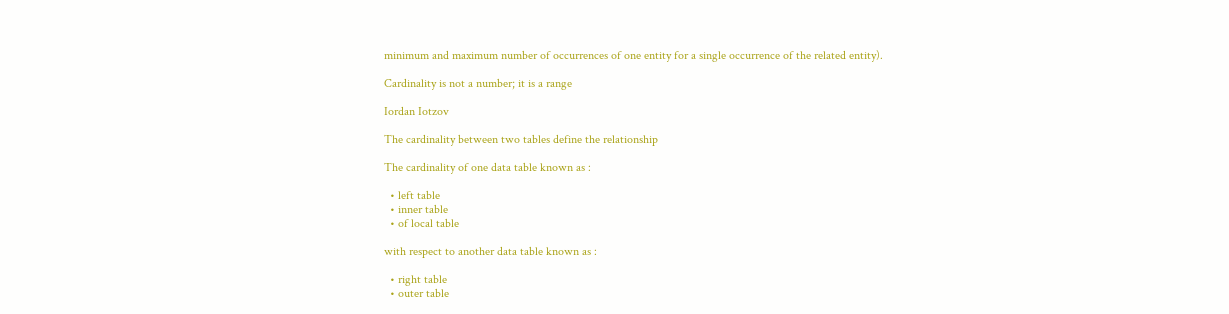minimum and maximum number of occurrences of one entity for a single occurrence of the related entity).

Cardinality is not a number; it is a range

Iordan Iotzov

The cardinality between two tables define the relationship

The cardinality of one data table known as :

  • left table
  • inner table
  • of local table

with respect to another data table known as :

  • right table
  • outer table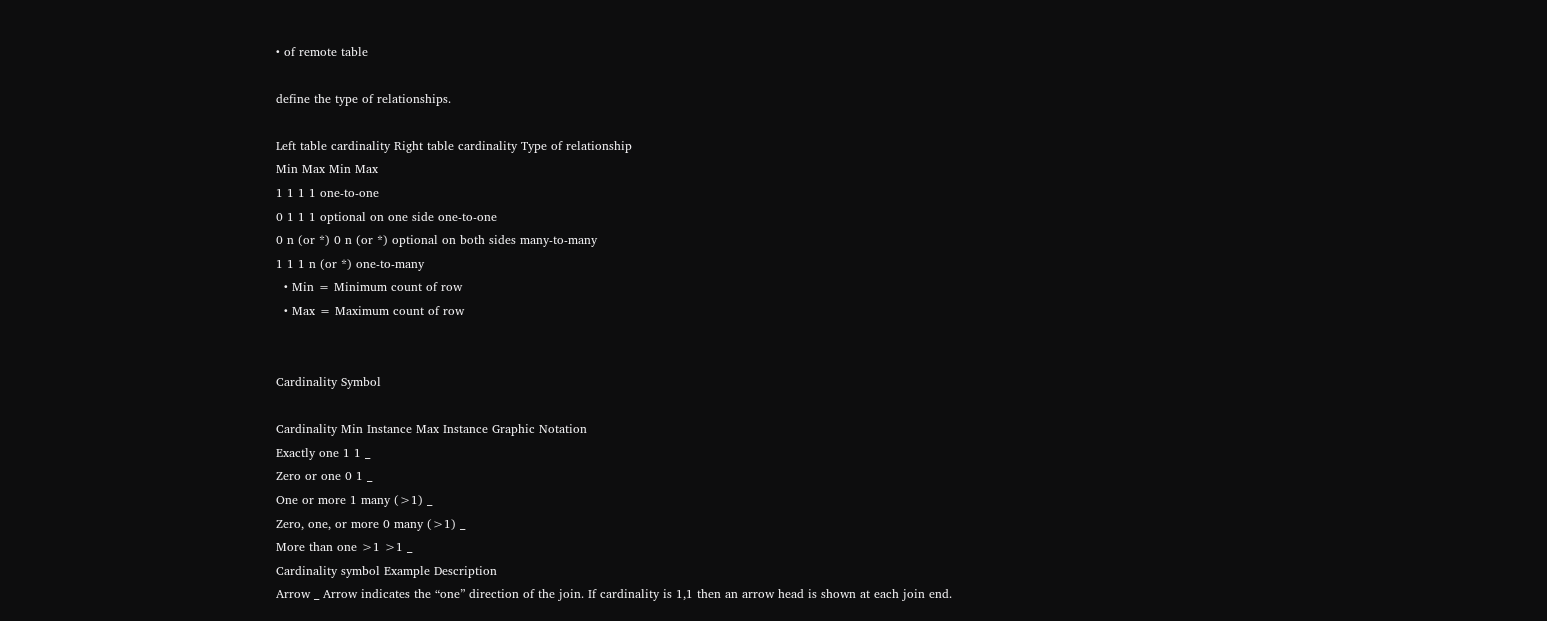• of remote table

define the type of relationships.

Left table cardinality Right table cardinality Type of relationship
Min Max Min Max
1 1 1 1 one-to-one
0 1 1 1 optional on one side one-to-one
0 n (or *) 0 n (or *) optional on both sides many-to-many
1 1 1 n (or *) one-to-many
  • Min = Minimum count of row
  • Max = Maximum count of row


Cardinality Symbol

Cardinality Min Instance Max Instance Graphic Notation
Exactly one 1 1 _
Zero or one 0 1 _
One or more 1 many (>1) _
Zero, one, or more 0 many (>1) _
More than one >1 >1 _
Cardinality symbol Example Description
Arrow _ Arrow indicates the “one” direction of the join. If cardinality is 1,1 then an arrow head is shown at each join end.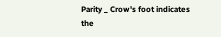Parity _ Crow's foot indicates the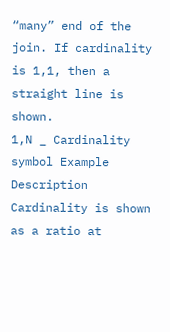“many” end of the join. If cardinality is 1,1, then a straight line is shown.
1,N _ Cardinality symbol Example Description Cardinality is shown as a ratio at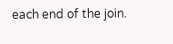each end of the join.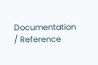Documentation / Reference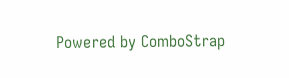Powered by ComboStrap